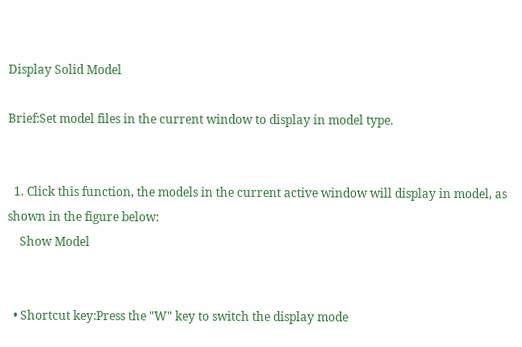Display Solid Model

Brief:Set model files in the current window to display in model type.


  1. Click this function, the models in the current active window will display in model, as shown in the figure below:
    Show Model


  • Shortcut key:Press the "W" key to switch the display mode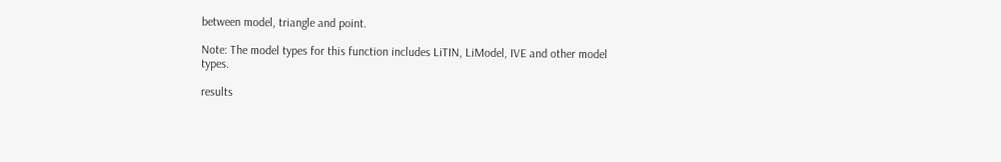between model, triangle and point.

Note: The model types for this function includes LiTIN, LiModel, IVE and other model types.

results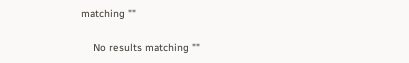matching ""

    No results matching ""